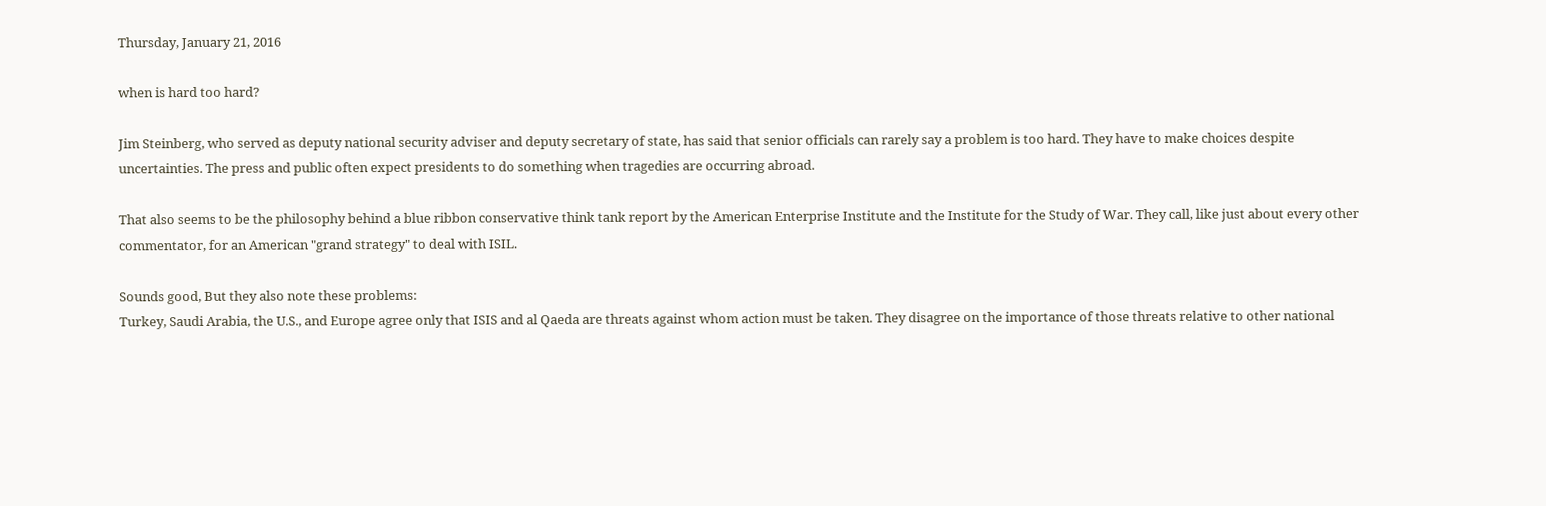Thursday, January 21, 2016

when is hard too hard?

Jim Steinberg, who served as deputy national security adviser and deputy secretary of state, has said that senior officials can rarely say a problem is too hard. They have to make choices despite uncertainties. The press and public often expect presidents to do something when tragedies are occurring abroad.

That also seems to be the philosophy behind a blue ribbon conservative think tank report by the American Enterprise Institute and the Institute for the Study of War. They call, like just about every other commentator, for an American "grand strategy" to deal with ISIL.

Sounds good, But they also note these problems:
Turkey, Saudi Arabia, the U.S., and Europe agree only that ISIS and al Qaeda are threats against whom action must be taken. They disagree on the importance of those threats relative to other national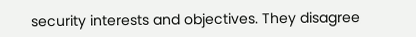security interests and objectives. They disagree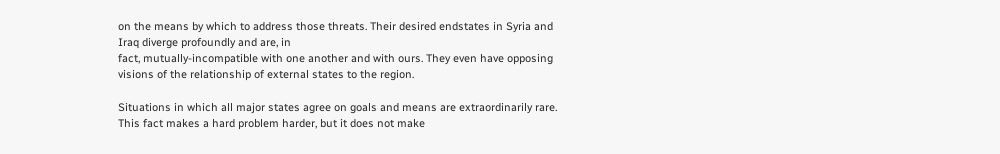on the means by which to address those threats. Their desired endstates in Syria and Iraq diverge profoundly and are, in
fact, mutually-incompatible with one another and with ours. They even have opposing visions of the relationship of external states to the region.

Situations in which all major states agree on goals and means are extraordinarily rare. This fact makes a hard problem harder, but it does not make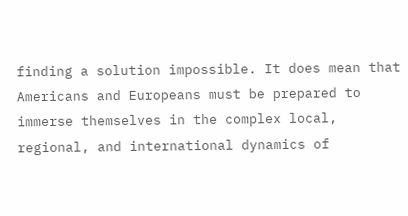finding a solution impossible. It does mean that Americans and Europeans must be prepared to immerse themselves in the complex local, regional, and international dynamics of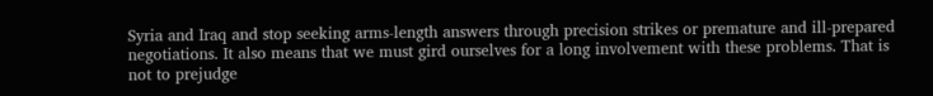Syria and Iraq and stop seeking arms-length answers through precision strikes or premature and ill-prepared negotiations. It also means that we must gird ourselves for a long involvement with these problems. That is not to prejudge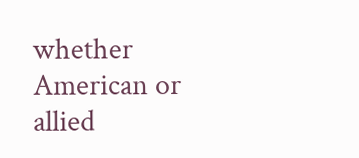whether American or allied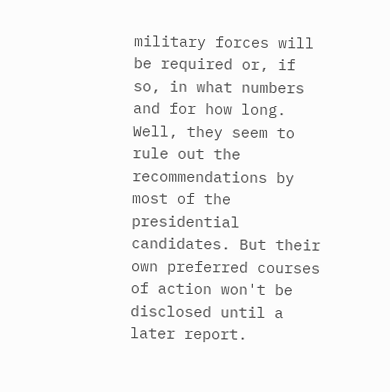military forces will be required or, if so, in what numbers and for how long.
Well, they seem to rule out the recommendations by most of the presidential candidates. But their own preferred courses of action won't be disclosed until a later report.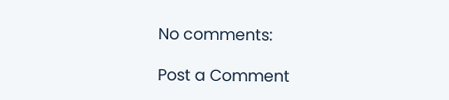No comments:

Post a Comment